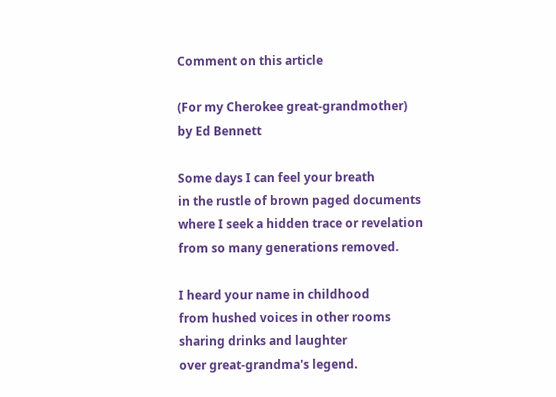Comment on this article

(For my Cherokee great-grandmother)
by Ed Bennett

Some days I can feel your breath
in the rustle of brown paged documents
where I seek a hidden trace or revelation
from so many generations removed.

I heard your name in childhood
from hushed voices in other rooms
sharing drinks and laughter
over great-grandma's legend.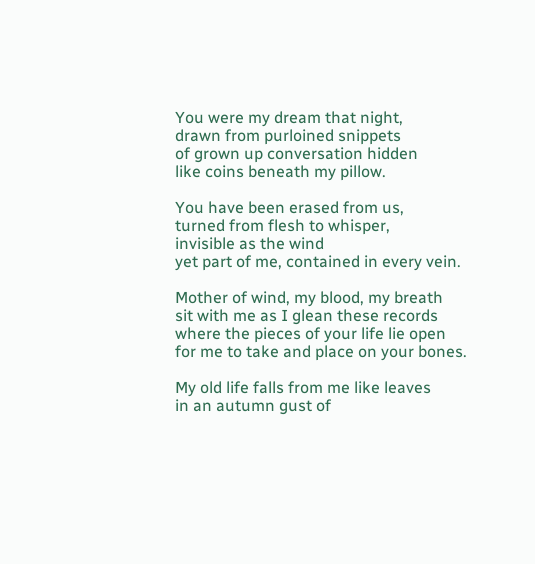You were my dream that night,
drawn from purloined snippets
of grown up conversation hidden
like coins beneath my pillow.

You have been erased from us,
turned from flesh to whisper,
invisible as the wind
yet part of me, contained in every vein.

Mother of wind, my blood, my breath
sit with me as I glean these records
where the pieces of your life lie open
for me to take and place on your bones.

My old life falls from me like leaves
in an autumn gust of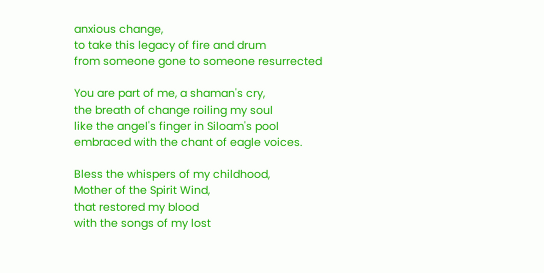anxious change,
to take this legacy of fire and drum
from someone gone to someone resurrected

You are part of me, a shaman's cry,
the breath of change roiling my soul
like the angel's finger in Siloam's pool
embraced with the chant of eagle voices.

Bless the whispers of my childhood,
Mother of the Spirit Wind,
that restored my blood
with the songs of my lost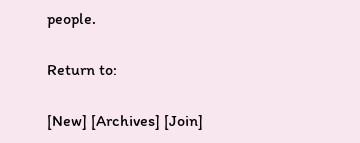people.

Return to:

[New] [Archives] [Join]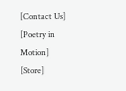[Contact Us] [Poetry in Motion] [Store]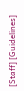[Staff] [Guidelines]